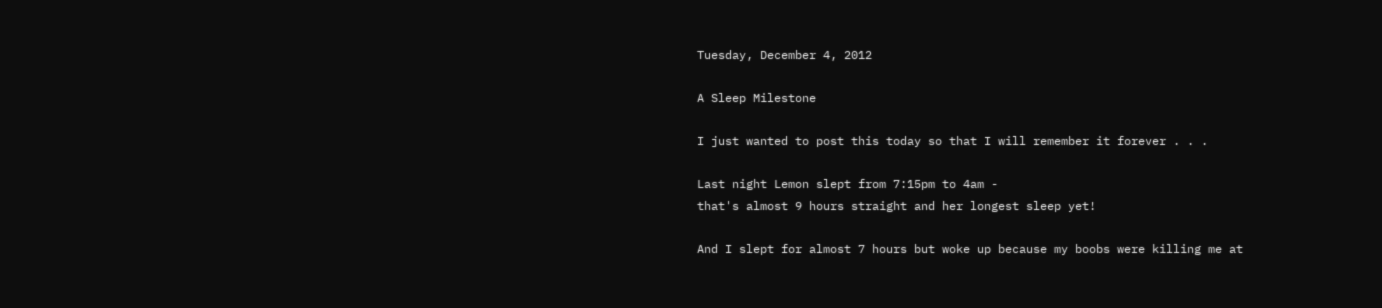Tuesday, December 4, 2012

A Sleep Milestone

I just wanted to post this today so that I will remember it forever . . .

Last night Lemon slept from 7:15pm to 4am -
that's almost 9 hours straight and her longest sleep yet!

And I slept for almost 7 hours but woke up because my boobs were killing me at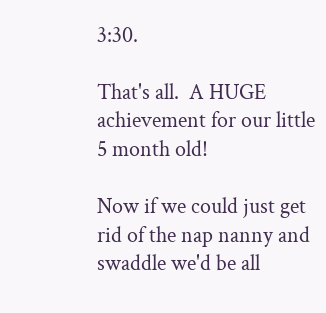3:30.

That's all.  A HUGE achievement for our little 5 month old!

Now if we could just get rid of the nap nanny and swaddle we'd be all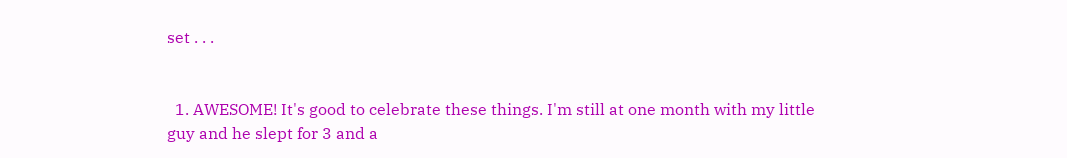set . . .


  1. AWESOME! It's good to celebrate these things. I'm still at one month with my little guy and he slept for 3 and a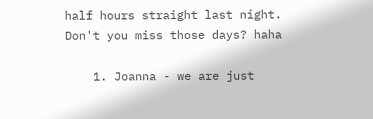half hours straight last night. Don't you miss those days? haha

    1. Joanna - we are just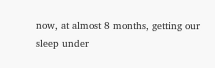now, at almost 8 months, getting our sleep under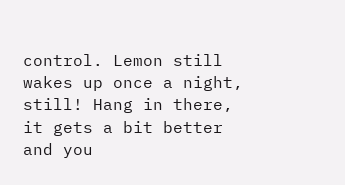control. Lemon still wakes up once a night, still! Hang in there, it gets a bit better and you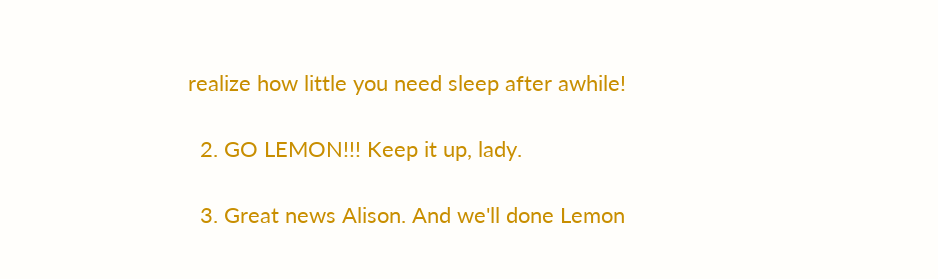realize how little you need sleep after awhile!

  2. GO LEMON!!! Keep it up, lady.

  3. Great news Alison. And we'll done Lemon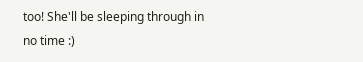too! She'll be sleeping through in no time :)